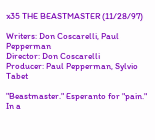x35 THE BEASTMASTER (11/28/97)

Writers: Don Coscarelli, Paul Pepperman
Director: Don Coscarelli
Producer: Paul Pepperman, Sylvio Tabet

"Beastmaster." Esperanto for "pain." In a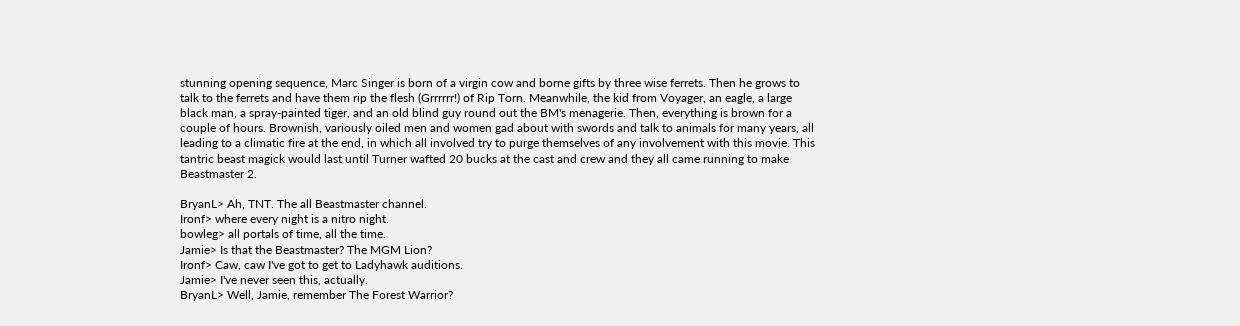stunning opening sequence, Marc Singer is born of a virgin cow and borne gifts by three wise ferrets. Then he grows to talk to the ferrets and have them rip the flesh (Grrrrrr!) of Rip Torn. Meanwhile, the kid from Voyager, an eagle, a large black man, a spray-painted tiger, and an old blind guy round out the BM's menagerie. Then, everything is brown for a couple of hours. Brownish, variously oiled men and women gad about with swords and talk to animals for many years, all leading to a climatic fire at the end, in which all involved try to purge themselves of any involvement with this movie. This tantric beast magick would last until Turner wafted 20 bucks at the cast and crew and they all came running to make Beastmaster 2.

BryanL> Ah, TNT. The all Beastmaster channel.
Ironf> where every night is a nitro night.
bowleg> all portals of time, all the time.
Jamie> Is that the Beastmaster? The MGM Lion?
Ironf> Caw, caw I've got to get to Ladyhawk auditions.
Jamie> I've never seen this, actually.
BryanL> Well, Jamie, remember The Forest Warrior?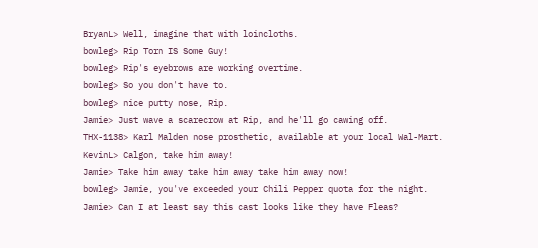BryanL> Well, imagine that with loincloths.
bowleg> Rip Torn IS Some Guy!
bowleg> Rip's eyebrows are working overtime.
bowleg> So you don't have to.
bowleg> nice putty nose, Rip.
Jamie> Just wave a scarecrow at Rip, and he'll go cawing off.
THX-1138> Karl Malden nose prosthetic, available at your local Wal-Mart.
KevinL> Calgon, take him away!
Jamie> Take him away take him away take him away now!
bowleg> Jamie, you've exceeded your Chili Pepper quota for the night.
Jamie> Can I at least say this cast looks like they have Fleas?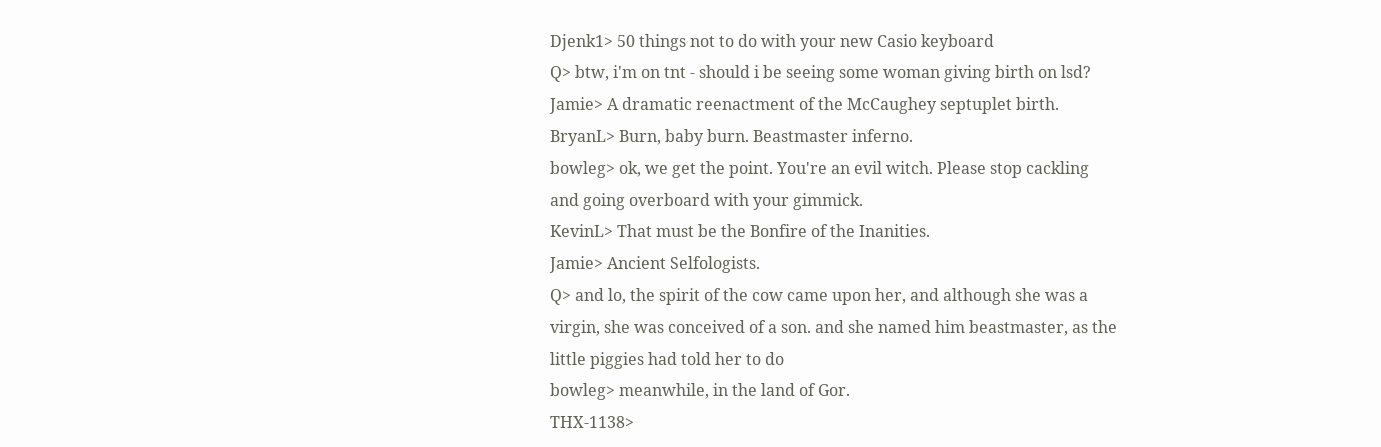Djenk1> 50 things not to do with your new Casio keyboard
Q> btw, i'm on tnt - should i be seeing some woman giving birth on lsd?
Jamie> A dramatic reenactment of the McCaughey septuplet birth.
BryanL> Burn, baby burn. Beastmaster inferno.
bowleg> ok, we get the point. You're an evil witch. Please stop cackling and going overboard with your gimmick.
KevinL> That must be the Bonfire of the Inanities.
Jamie> Ancient Selfologists.
Q> and lo, the spirit of the cow came upon her, and although she was a virgin, she was conceived of a son. and she named him beastmaster, as the little piggies had told her to do
bowleg> meanwhile, in the land of Gor.
THX-1138>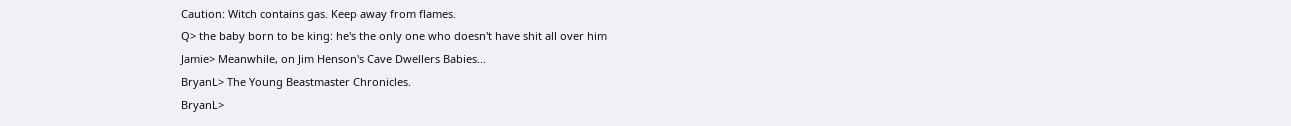Caution: Witch contains gas. Keep away from flames.
Q> the baby born to be king: he's the only one who doesn't have shit all over him
Jamie> Meanwhile, on Jim Henson's Cave Dwellers Babies...
BryanL> The Young Beastmaster Chronicles.
BryanL>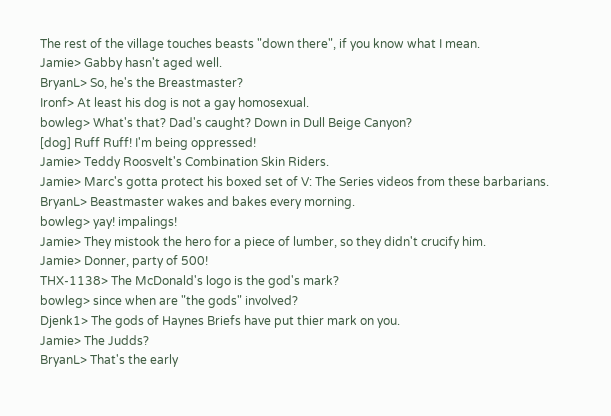The rest of the village touches beasts "down there", if you know what I mean.
Jamie> Gabby hasn't aged well.
BryanL> So, he's the Breastmaster?
Ironf> At least his dog is not a gay homosexual.
bowleg> What's that? Dad's caught? Down in Dull Beige Canyon?
[dog] Ruff Ruff! I'm being oppressed!
Jamie> Teddy Roosvelt's Combination Skin Riders.
Jamie> Marc's gotta protect his boxed set of V: The Series videos from these barbarians.
BryanL> Beastmaster wakes and bakes every morning.
bowleg> yay! impalings!
Jamie> They mistook the hero for a piece of lumber, so they didn't crucify him.
Jamie> Donner, party of 500!
THX-1138> The McDonald's logo is the god's mark?
bowleg> since when are "the gods" involved?
Djenk1> The gods of Haynes Briefs have put thier mark on you.
Jamie> The Judds?
BryanL> That's the early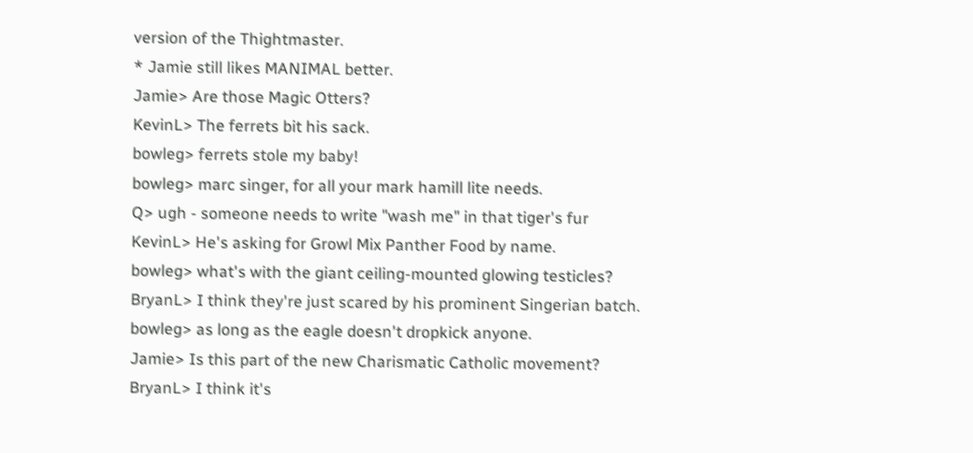version of the Thightmaster.
* Jamie still likes MANIMAL better.
Jamie> Are those Magic Otters?
KevinL> The ferrets bit his sack.
bowleg> ferrets stole my baby!
bowleg> marc singer, for all your mark hamill lite needs.
Q> ugh - someone needs to write "wash me" in that tiger's fur
KevinL> He's asking for Growl Mix Panther Food by name.
bowleg> what's with the giant ceiling-mounted glowing testicles?
BryanL> I think they're just scared by his prominent Singerian batch.
bowleg> as long as the eagle doesn't dropkick anyone.
Jamie> Is this part of the new Charismatic Catholic movement?
BryanL> I think it's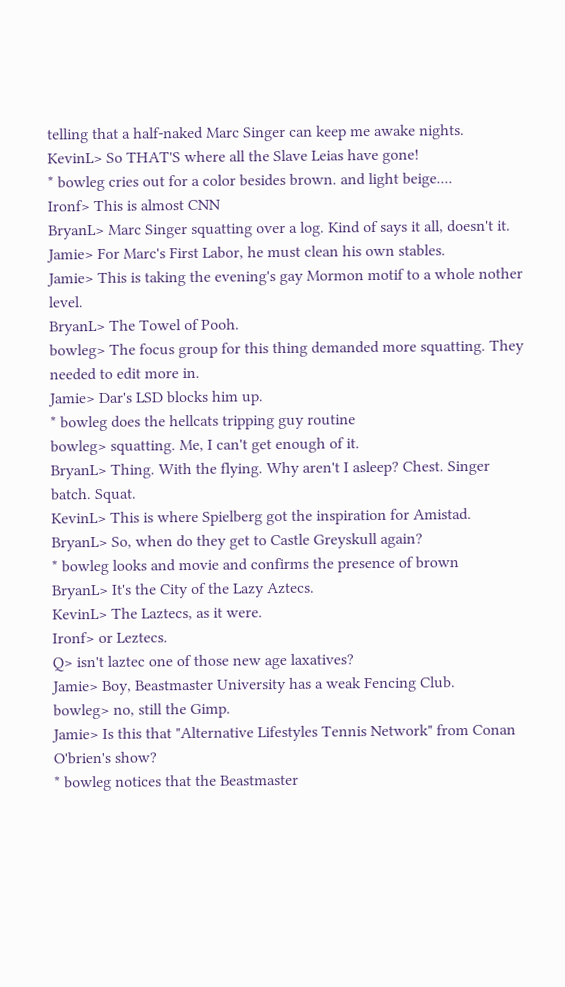telling that a half-naked Marc Singer can keep me awake nights.
KevinL> So THAT'S where all the Slave Leias have gone!
* bowleg cries out for a color besides brown. and light beige....
Ironf> This is almost CNN
BryanL> Marc Singer squatting over a log. Kind of says it all, doesn't it.
Jamie> For Marc's First Labor, he must clean his own stables.
Jamie> This is taking the evening's gay Mormon motif to a whole nother level.
BryanL> The Towel of Pooh.
bowleg> The focus group for this thing demanded more squatting. They needed to edit more in.
Jamie> Dar's LSD blocks him up.
* bowleg does the hellcats tripping guy routine
bowleg> squatting. Me, I can't get enough of it.
BryanL> Thing. With the flying. Why aren't I asleep? Chest. Singer batch. Squat.
KevinL> This is where Spielberg got the inspiration for Amistad.
BryanL> So, when do they get to Castle Greyskull again?
* bowleg looks and movie and confirms the presence of brown
BryanL> It's the City of the Lazy Aztecs.
KevinL> The Laztecs, as it were.
Ironf> or Leztecs.
Q> isn't laztec one of those new age laxatives?
Jamie> Boy, Beastmaster University has a weak Fencing Club.
bowleg> no, still the Gimp.
Jamie> Is this that "Alternative Lifestyles Tennis Network" from Conan O'brien's show?
* bowleg notices that the Beastmaster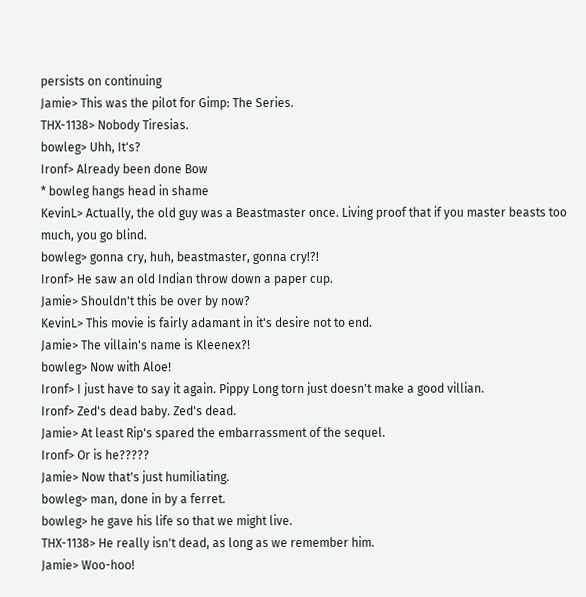persists on continuing
Jamie> This was the pilot for Gimp: The Series.
THX-1138> Nobody Tiresias.
bowleg> Uhh, It's?
Ironf> Already been done Bow
* bowleg hangs head in shame
KevinL> Actually, the old guy was a Beastmaster once. Living proof that if you master beasts too much, you go blind.
bowleg> gonna cry, huh, beastmaster, gonna cry!?!
Ironf> He saw an old Indian throw down a paper cup.
Jamie> Shouldn't this be over by now?
KevinL> This movie is fairly adamant in it's desire not to end.
Jamie> The villain's name is Kleenex?!
bowleg> Now with Aloe!
Ironf> I just have to say it again. Pippy Long torn just doesn't make a good villian.
Ironf> Zed's dead baby. Zed's dead.
Jamie> At least Rip's spared the embarrassment of the sequel.
Ironf> Or is he?????
Jamie> Now that's just humiliating.
bowleg> man, done in by a ferret.
bowleg> he gave his life so that we might live.
THX-1138> He really isn't dead, as long as we remember him.
Jamie> Woo-hoo!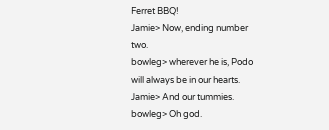Ferret BBQ!
Jamie> Now, ending number two.
bowleg> wherever he is, Podo will always be in our hearts.
Jamie> And our tummies.
bowleg> Oh god.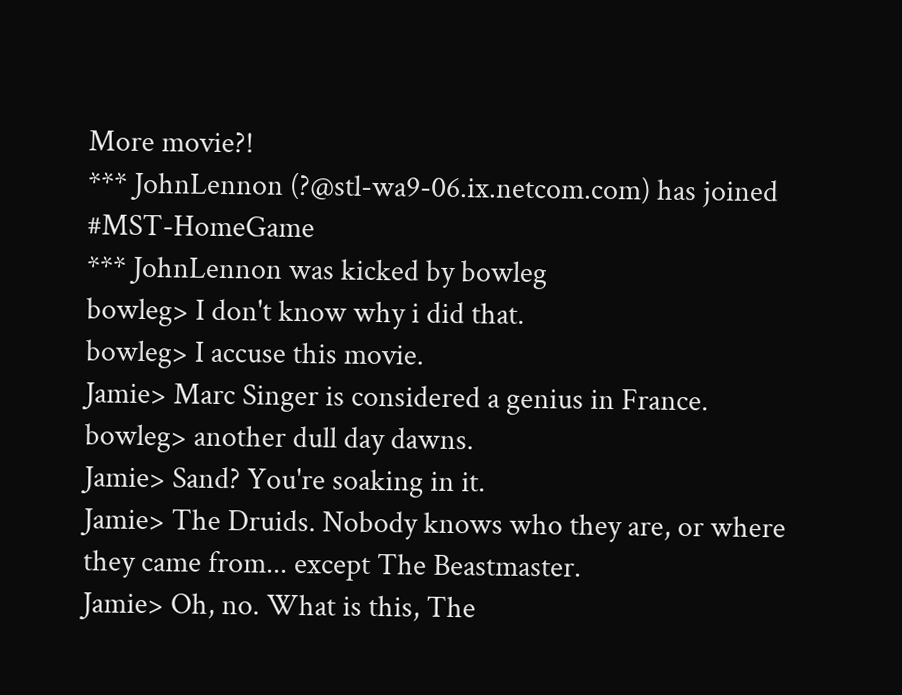More movie?!
*** JohnLennon (?@stl-wa9-06.ix.netcom.com) has joined #MST-HomeGame
*** JohnLennon was kicked by bowleg
bowleg> I don't know why i did that.
bowleg> I accuse this movie.
Jamie> Marc Singer is considered a genius in France.
bowleg> another dull day dawns.
Jamie> Sand? You're soaking in it.
Jamie> The Druids. Nobody knows who they are, or where they came from... except The Beastmaster.
Jamie> Oh, no. What is this, The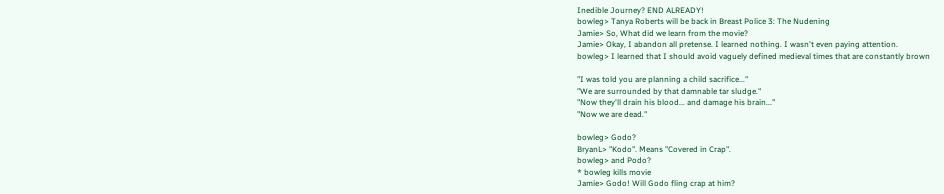Inedible Journey? END ALREADY!
bowleg> Tanya Roberts will be back in Breast Police 3: The Nudening
Jamie> So, What did we learn from the movie?
Jamie> Okay, I abandon all pretense. I learned nothing. I wasn't even paying attention.
bowleg> I learned that I should avoid vaguely defined medieval times that are constantly brown

"I was told you are planning a child sacrifice..."
"We are surrounded by that damnable tar sludge."
"Now they'll drain his blood... and damage his brain..."
"Now we are dead."

bowleg> Godo?
BryanL> "Kodo". Means "Covered in Crap".
bowleg> and Podo?
* bowleg kills movie
Jamie> Godo! Will Godo fling crap at him?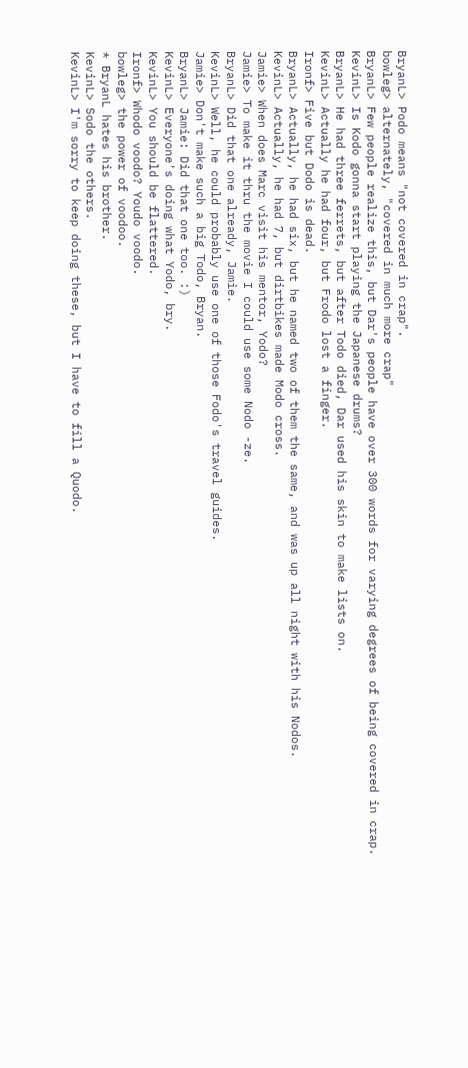BryanL> Podo means "not covered in crap".
bowleg> alternately, "covered in much more crap"
BryanL> Few people realize this, but Dar's people have over 300 words for varying degrees of being covered in crap.
KevinL> Is Kodo gonna start playing the Japanese drums?
BryanL> He had three ferrets, but after Todo died, Dar used his skin to make lists on.
KevinL> Actually he had four, but Frodo lost a finger.
Ironf> Five but Dodo is dead.
BryanL> Actually, he had six, but he named two of them the same, and was up all night with his Nodos.
KevinL> Actually, he had 7, but dirtbikes made Modo cross.
Jamie> When does Marc visit his mentor, Yodo?
Jamie> To make it thru the movie I could use some Nodo -ze.
BryanL> Did that one already, Jamie.
KevinL> Well, he could probably use one of those Fodo's travel guides.
Jamie> Don't make such a big Todo, Bryan.
BryanL> Jamie: Did that one too. :)
KevinL> Everyone's doing what Yodo, bry.
KevinL> You should be flattered.
Ironf> Whodo voodo? Youdo voodo.
bowleg> the power of voodoo.
* BryanL hates his brother.
KevinL> Sodo the others.
KevinL> I'm sorry to keep doing these, but I have to fill a Quodo.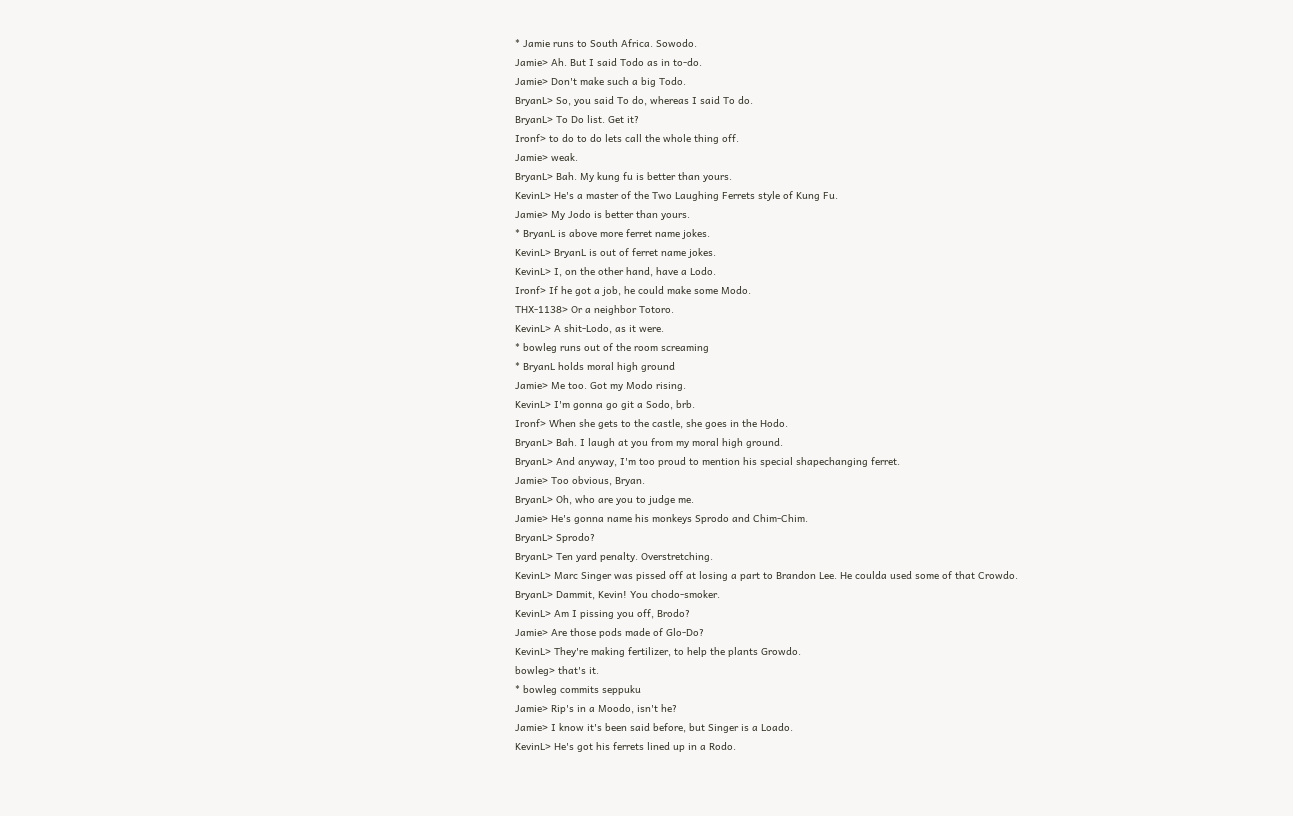* Jamie runs to South Africa. Sowodo.
Jamie> Ah. But I said Todo as in to-do.
Jamie> Don't make such a big Todo.
BryanL> So, you said To do, whereas I said To do.
BryanL> To Do list. Get it?
Ironf> to do to do lets call the whole thing off.
Jamie> weak.
BryanL> Bah. My kung fu is better than yours.
KevinL> He's a master of the Two Laughing Ferrets style of Kung Fu.
Jamie> My Jodo is better than yours.
* BryanL is above more ferret name jokes.
KevinL> BryanL is out of ferret name jokes.
KevinL> I, on the other hand, have a Lodo.
Ironf> If he got a job, he could make some Modo.
THX-1138> Or a neighbor Totoro.
KevinL> A shit-Lodo, as it were.
* bowleg runs out of the room screaming
* BryanL holds moral high ground
Jamie> Me too. Got my Modo rising.
KevinL> I'm gonna go git a Sodo, brb.
Ironf> When she gets to the castle, she goes in the Hodo.
BryanL> Bah. I laugh at you from my moral high ground.
BryanL> And anyway, I'm too proud to mention his special shapechanging ferret.
Jamie> Too obvious, Bryan.
BryanL> Oh, who are you to judge me.
Jamie> He's gonna name his monkeys Sprodo and Chim-Chim.
BryanL> Sprodo?
BryanL> Ten yard penalty. Overstretching.
KevinL> Marc Singer was pissed off at losing a part to Brandon Lee. He coulda used some of that Crowdo.
BryanL> Dammit, Kevin! You chodo-smoker.
KevinL> Am I pissing you off, Brodo?
Jamie> Are those pods made of Glo-Do?
KevinL> They're making fertilizer, to help the plants Growdo.
bowleg> that's it.
* bowleg commits seppuku
Jamie> Rip's in a Moodo, isn't he?
Jamie> I know it's been said before, but Singer is a Loado.
KevinL> He's got his ferrets lined up in a Rodo.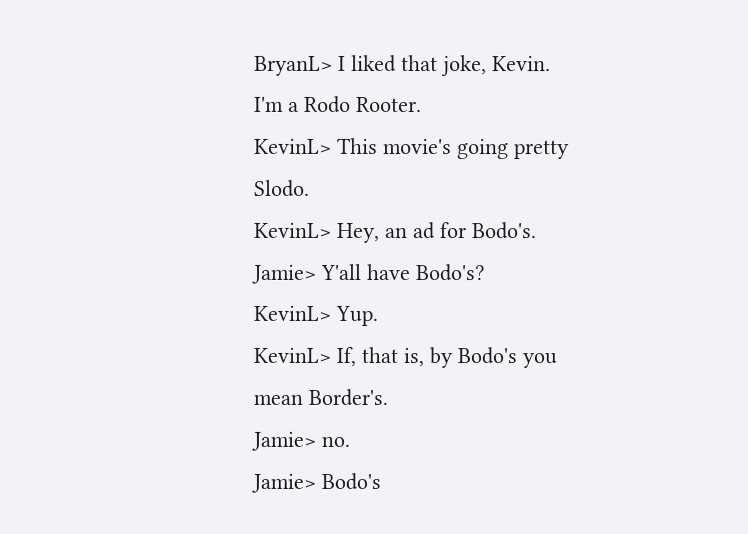BryanL> I liked that joke, Kevin. I'm a Rodo Rooter.
KevinL> This movie's going pretty Slodo.
KevinL> Hey, an ad for Bodo's.
Jamie> Y'all have Bodo's?
KevinL> Yup.
KevinL> If, that is, by Bodo's you mean Border's.
Jamie> no.
Jamie> Bodo's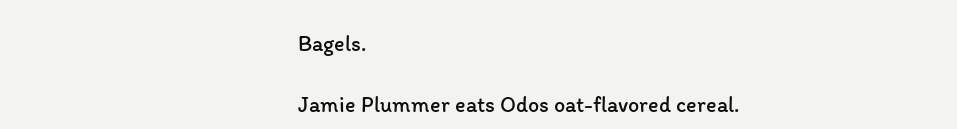Bagels.

Jamie Plummer eats Odos oat-flavored cereal.